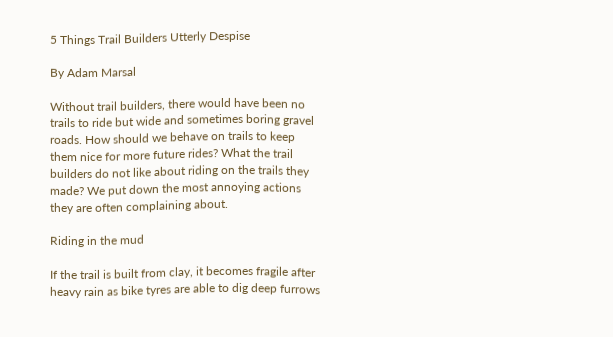5 Things Trail Builders Utterly Despise

By Adam Marsal

Without trail builders, there would have been no trails to ride but wide and sometimes boring gravel roads. How should we behave on trails to keep them nice for more future rides? What the trail builders do not like about riding on the trails they made? We put down the most annoying actions they are often complaining about.

Riding in the mud

If the trail is built from clay, it becomes fragile after heavy rain as bike tyres are able to dig deep furrows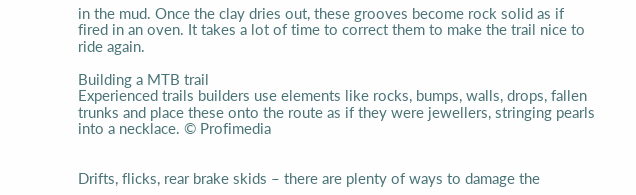in the mud. Once the clay dries out, these grooves become rock solid as if fired in an oven. It takes a lot of time to correct them to make the trail nice to ride again.

Building a MTB trail
Experienced trails builders use elements like rocks, bumps, walls, drops, fallen trunks and place these onto the route as if they were jewellers, stringing pearls into a necklace. © Profimedia


Drifts, flicks, rear brake skids – there are plenty of ways to damage the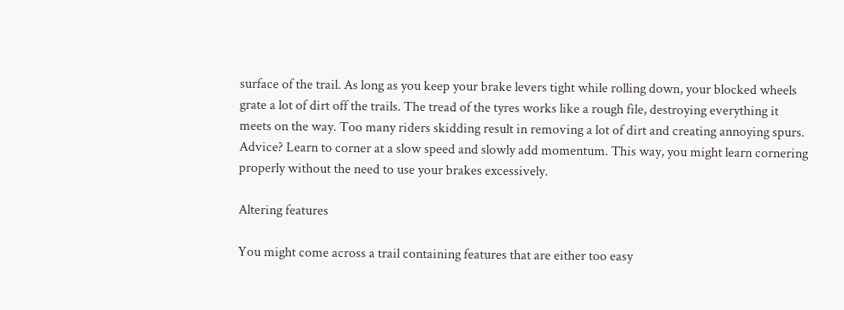surface of the trail. As long as you keep your brake levers tight while rolling down, your blocked wheels grate a lot of dirt off the trails. The tread of the tyres works like a rough file, destroying everything it meets on the way. Too many riders skidding result in removing a lot of dirt and creating annoying spurs. Advice? Learn to corner at a slow speed and slowly add momentum. This way, you might learn cornering properly without the need to use your brakes excessively.

Altering features

You might come across a trail containing features that are either too easy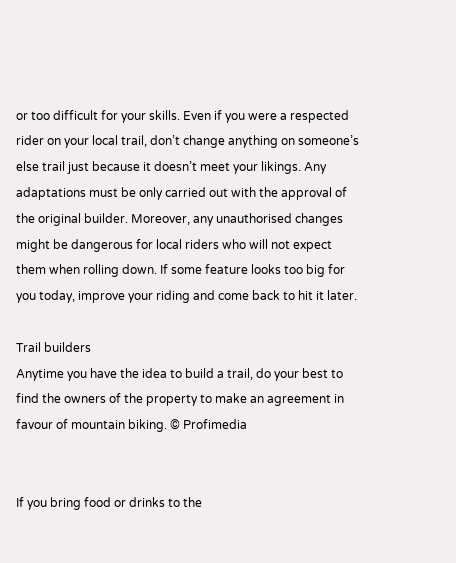or too difficult for your skills. Even if you were a respected rider on your local trail, don’t change anything on someone’s else trail just because it doesn’t meet your likings. Any adaptations must be only carried out with the approval of the original builder. Moreover, any unauthorised changes might be dangerous for local riders who will not expect them when rolling down. If some feature looks too big for you today, improve your riding and come back to hit it later.

Trail builders
Anytime you have the idea to build a trail, do your best to find the owners of the property to make an agreement in favour of mountain biking. © Profimedia


If you bring food or drinks to the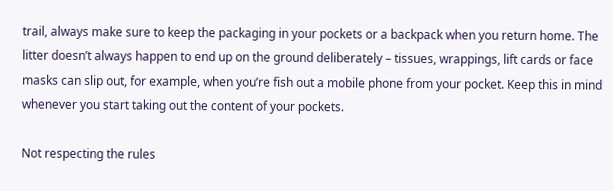trail, always make sure to keep the packaging in your pockets or a backpack when you return home. The litter doesn’t always happen to end up on the ground deliberately – tissues, wrappings, lift cards or face masks can slip out, for example, when you’re fish out a mobile phone from your pocket. Keep this in mind whenever you start taking out the content of your pockets.

Not respecting the rules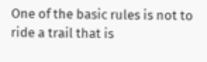One of the basic rules is not to ride a trail that is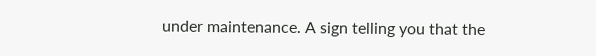under maintenance. A sign telling you that the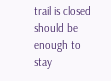trail is closed should be enough to stay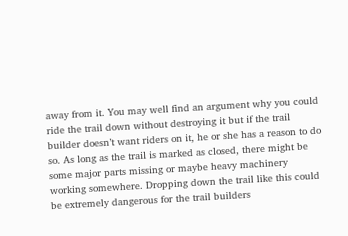away from it. You may well find an argument why you could ride the trail down without destroying it but if the trail builder doesn’t want riders on it, he or she has a reason to do so. As long as the trail is marked as closed, there might be some major parts missing or maybe heavy machinery working somewhere. Dropping down the trail like this could be extremely dangerous for the trail builders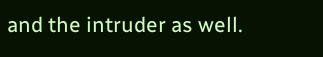and the intruder as well.